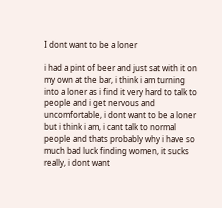I dont want to be a loner

i had a pint of beer and just sat with it on my own at the bar, i think i am turning into a loner as i find it very hard to talk to people and i get nervous and uncomfortable, i dont want to be a loner but i think i am, i cant talk to normal people and thats probably why i have so much bad luck finding women, it sucks really, i dont want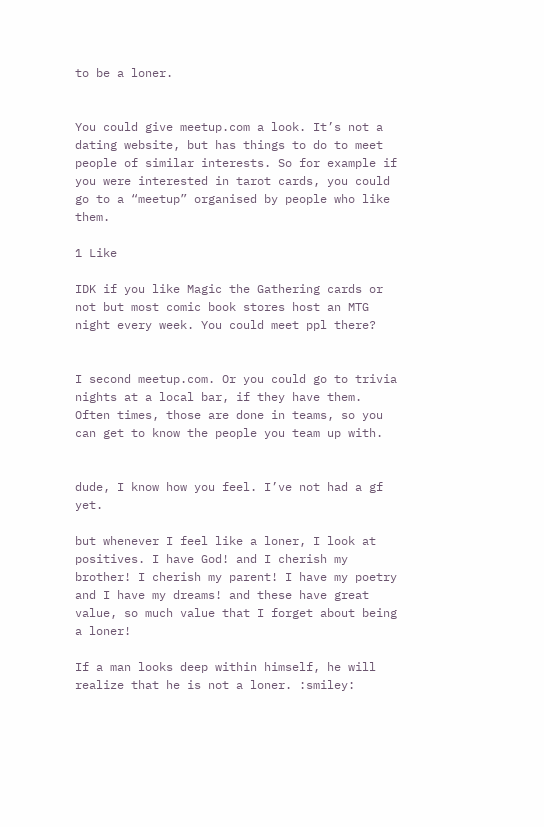to be a loner.


You could give meetup.com a look. It’s not a dating website, but has things to do to meet people of similar interests. So for example if you were interested in tarot cards, you could go to a “meetup” organised by people who like them.

1 Like

IDK if you like Magic the Gathering cards or not but most comic book stores host an MTG night every week. You could meet ppl there?


I second meetup.com. Or you could go to trivia nights at a local bar, if they have them. Often times, those are done in teams, so you can get to know the people you team up with.


dude, I know how you feel. I’ve not had a gf yet.

but whenever I feel like a loner, I look at positives. I have God! and I cherish my brother! I cherish my parent! I have my poetry and I have my dreams! and these have great value, so much value that I forget about being a loner!

If a man looks deep within himself, he will realize that he is not a loner. :smiley: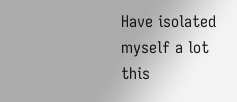Have isolated myself a lot this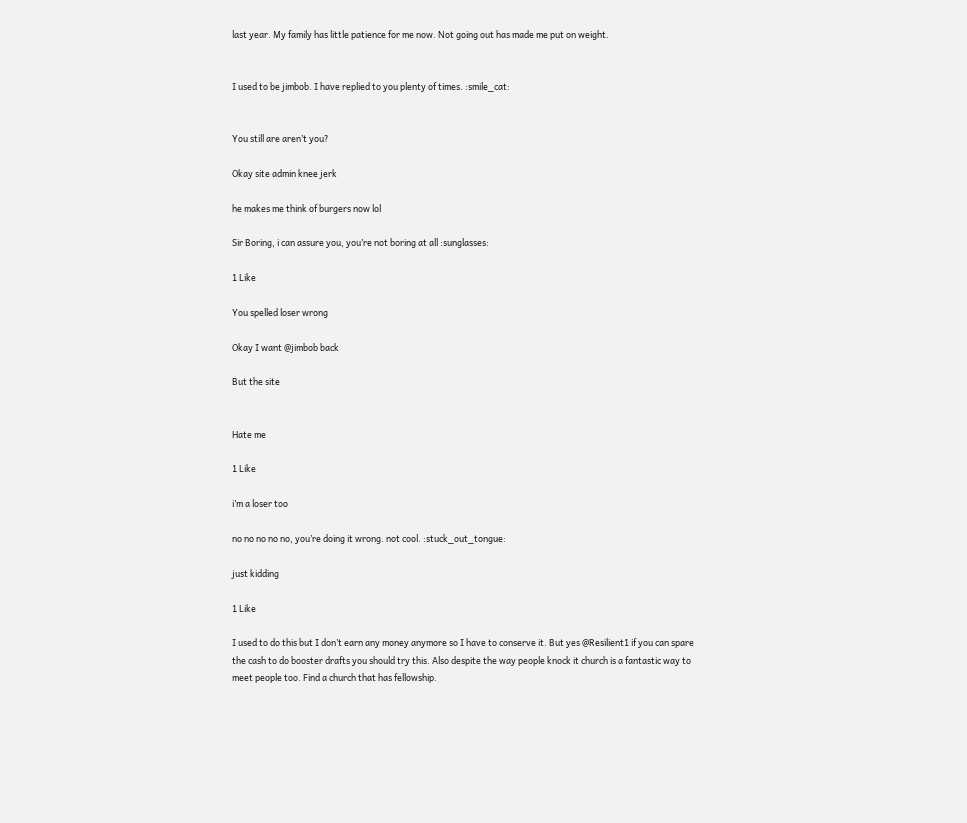last year. My family has little patience for me now. Not going out has made me put on weight.


I used to be jimbob. I have replied to you plenty of times. :smile_cat:


You still are aren’t you?

Okay site admin knee jerk

he makes me think of burgers now lol

Sir Boring, i can assure you, you’re not boring at all :sunglasses:

1 Like

You spelled loser wrong

Okay I want @jimbob back

But the site


Hate me

1 Like

i’m a loser too

no no no no no, you’re doing it wrong. not cool. :stuck_out_tongue:

just kidding

1 Like

I used to do this but I don’t earn any money anymore so I have to conserve it. But yes @Resilient1 if you can spare the cash to do booster drafts you should try this. Also despite the way people knock it church is a fantastic way to meet people too. Find a church that has fellowship.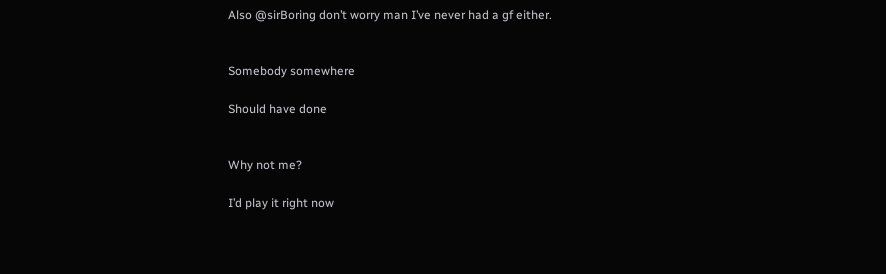Also @sirBoring don’t worry man I’ve never had a gf either.


Somebody somewhere

Should have done


Why not me?

I’d play it right now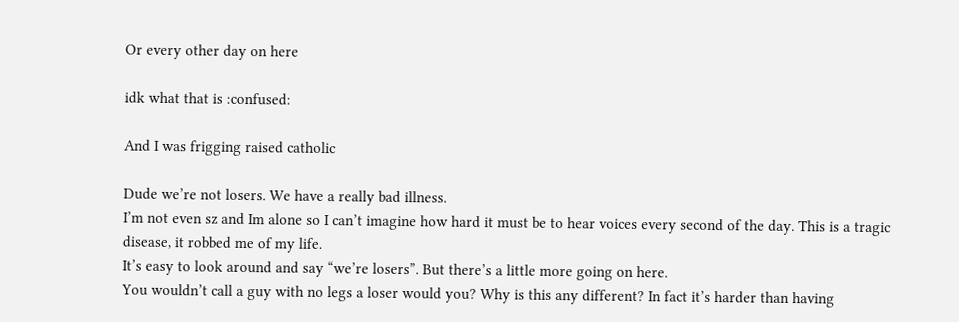Or every other day on here

idk what that is :confused:

And I was frigging raised catholic

Dude we’re not losers. We have a really bad illness.
I’m not even sz and Im alone so I can’t imagine how hard it must be to hear voices every second of the day. This is a tragic disease, it robbed me of my life.
It’s easy to look around and say “we’re losers”. But there’s a little more going on here.
You wouldn’t call a guy with no legs a loser would you? Why is this any different? In fact it’s harder than having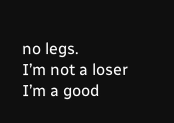no legs.
I’m not a loser I’m a good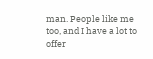man. People like me too, and I have a lot to offer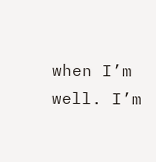when I’m well. I’m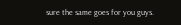sure the same goes for you guys.